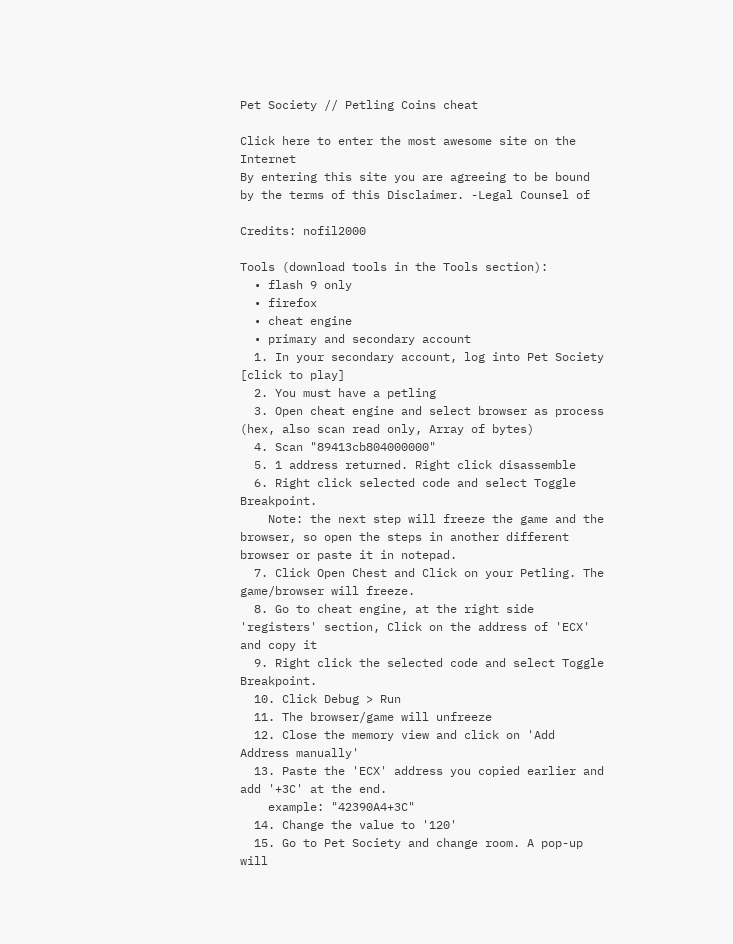Pet Society // Petling Coins cheat

Click here to enter the most awesome site on the Internet
By entering this site you are agreeing to be bound by the terms of this Disclaimer. -Legal Counsel of

Credits: nofil2000

Tools (download tools in the Tools section):
  • flash 9 only
  • firefox
  • cheat engine
  • primary and secondary account
  1. In your secondary account, log into Pet Society [click to play]
  2. You must have a petling
  3. Open cheat engine and select browser as process (hex, also scan read only, Array of bytes)
  4. Scan "89413cb804000000"
  5. 1 address returned. Right click disassemble
  6. Right click selected code and select Toggle Breakpoint.
    Note: the next step will freeze the game and the browser, so open the steps in another different browser or paste it in notepad.
  7. Click Open Chest and Click on your Petling. The game/browser will freeze.
  8. Go to cheat engine, at the right side 'registers' section, Click on the address of 'ECX' and copy it
  9. Right click the selected code and select Toggle Breakpoint.
  10. Click Debug > Run
  11. The browser/game will unfreeze
  12. Close the memory view and click on 'Add Address manually'
  13. Paste the 'ECX' address you copied earlier and add '+3C' at the end.
    example: "42390A4+3C"
  14. Change the value to '120'
  15. Go to Pet Society and change room. A pop-up will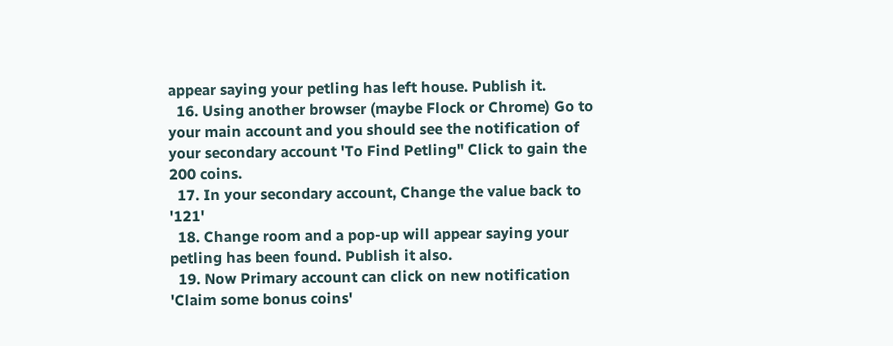appear saying your petling has left house. Publish it.
  16. Using another browser (maybe Flock or Chrome) Go to your main account and you should see the notification of your secondary account 'To Find Petling" Click to gain the 200 coins.
  17. In your secondary account, Change the value back to '121'
  18. Change room and a pop-up will appear saying your petling has been found. Publish it also.
  19. Now Primary account can click on new notification 'Claim some bonus coins'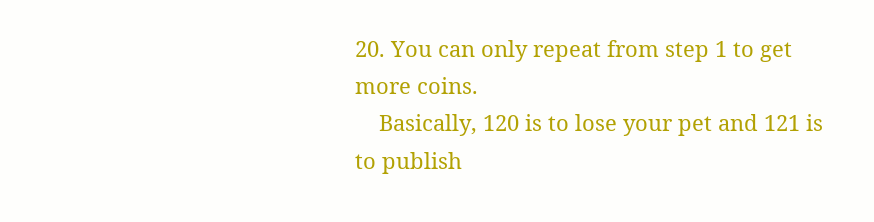20. You can only repeat from step 1 to get more coins.
    Basically, 120 is to lose your pet and 121 is to publish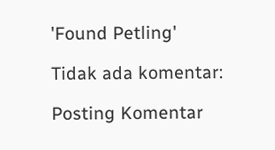'Found Petling'

Tidak ada komentar:

Posting Komentar